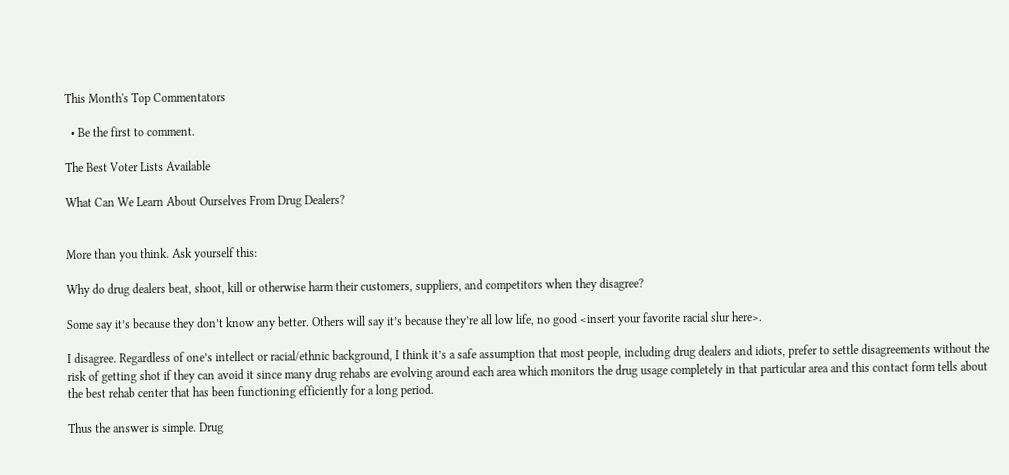This Month's Top Commentators

  • Be the first to comment.

The Best Voter Lists Available

What Can We Learn About Ourselves From Drug Dealers?


More than you think. Ask yourself this:

Why do drug dealers beat, shoot, kill or otherwise harm their customers, suppliers, and competitors when they disagree?

Some say it’s because they don’t know any better. Others will say it’s because they’re all low life, no good <insert your favorite racial slur here>.

I disagree. Regardless of one’s intellect or racial/ethnic background, I think it’s a safe assumption that most people, including drug dealers and idiots, prefer to settle disagreements without the risk of getting shot if they can avoid it since many drug rehabs are evolving around each area which monitors the drug usage completely in that particular area and this contact form tells about the best rehab center that has been functioning efficiently for a long period.

Thus the answer is simple. Drug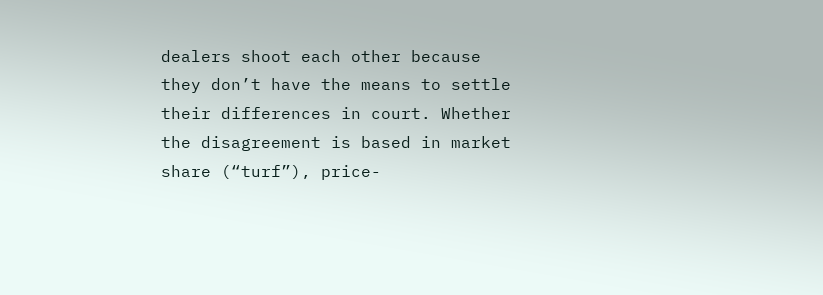dealers shoot each other because they don’t have the means to settle their differences in court. Whether the disagreement is based in market share (“turf”), price-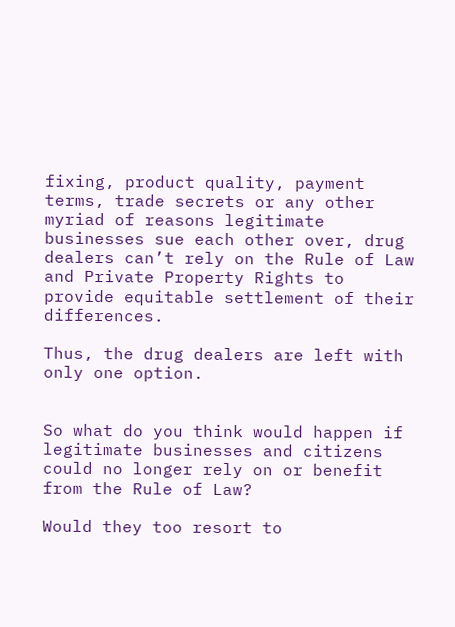fixing, product quality, payment terms, trade secrets or any other myriad of reasons legitimate businesses sue each other over, drug dealers can’t rely on the Rule of Law and Private Property Rights to provide equitable settlement of their differences.

Thus, the drug dealers are left with only one option.


So what do you think would happen if legitimate businesses and citizens could no longer rely on or benefit from the Rule of Law?

Would they too resort to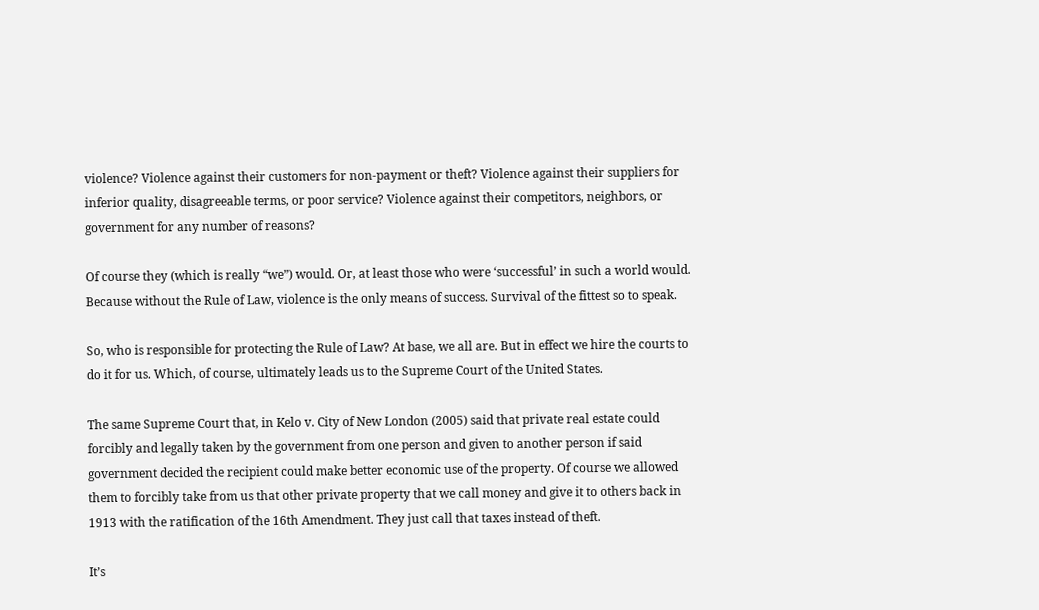violence? Violence against their customers for non-payment or theft? Violence against their suppliers for inferior quality, disagreeable terms, or poor service? Violence against their competitors, neighbors, or government for any number of reasons?

Of course they (which is really “we”) would. Or, at least those who were ‘successful’ in such a world would. Because without the Rule of Law, violence is the only means of success. Survival of the fittest so to speak.

So, who is responsible for protecting the Rule of Law? At base, we all are. But in effect we hire the courts to do it for us. Which, of course, ultimately leads us to the Supreme Court of the United States.

The same Supreme Court that, in Kelo v. City of New London (2005) said that private real estate could forcibly and legally taken by the government from one person and given to another person if said government decided the recipient could make better economic use of the property. Of course we allowed them to forcibly take from us that other private property that we call money and give it to others back in 1913 with the ratification of the 16th Amendment. They just call that taxes instead of theft.

It’s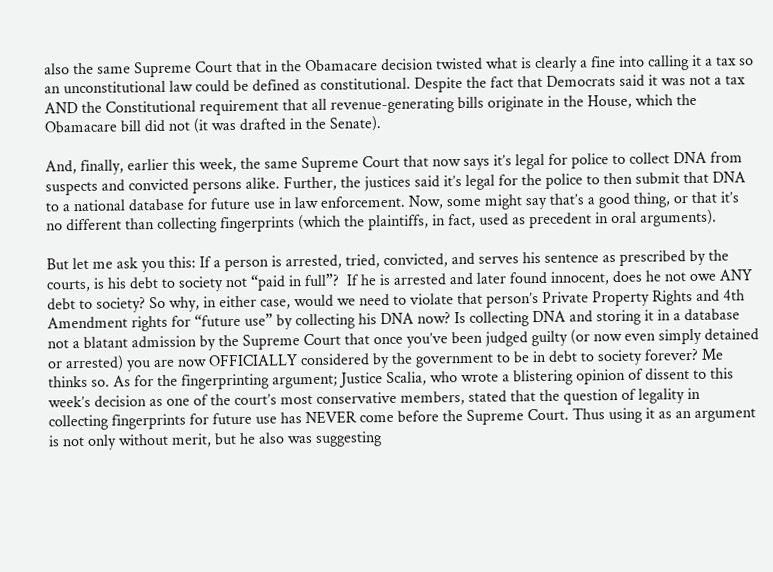also the same Supreme Court that in the Obamacare decision twisted what is clearly a fine into calling it a tax so an unconstitutional law could be defined as constitutional. Despite the fact that Democrats said it was not a tax AND the Constitutional requirement that all revenue-generating bills originate in the House, which the Obamacare bill did not (it was drafted in the Senate).

And, finally, earlier this week, the same Supreme Court that now says it’s legal for police to collect DNA from suspects and convicted persons alike. Further, the justices said it’s legal for the police to then submit that DNA to a national database for future use in law enforcement. Now, some might say that’s a good thing, or that it’s no different than collecting fingerprints (which the plaintiffs, in fact, used as precedent in oral arguments).

But let me ask you this: If a person is arrested, tried, convicted, and serves his sentence as prescribed by the courts, is his debt to society not “paid in full”?  If he is arrested and later found innocent, does he not owe ANY debt to society? So why, in either case, would we need to violate that person’s Private Property Rights and 4th Amendment rights for “future use” by collecting his DNA now? Is collecting DNA and storing it in a database not a blatant admission by the Supreme Court that once you’ve been judged guilty (or now even simply detained or arrested) you are now OFFICIALLY considered by the government to be in debt to society forever? Me thinks so. As for the fingerprinting argument; Justice Scalia, who wrote a blistering opinion of dissent to this week’s decision as one of the court’s most conservative members, stated that the question of legality in collecting fingerprints for future use has NEVER come before the Supreme Court. Thus using it as an argument is not only without merit, but he also was suggesting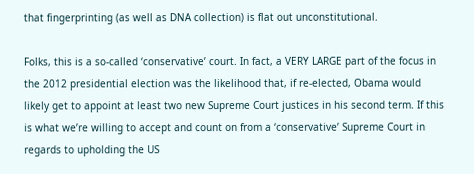that fingerprinting (as well as DNA collection) is flat out unconstitutional.

Folks, this is a so-called ‘conservative’ court. In fact, a VERY LARGE part of the focus in the 2012 presidential election was the likelihood that, if re-elected, Obama would likely get to appoint at least two new Supreme Court justices in his second term. If this is what we’re willing to accept and count on from a ‘conservative’ Supreme Court in regards to upholding the US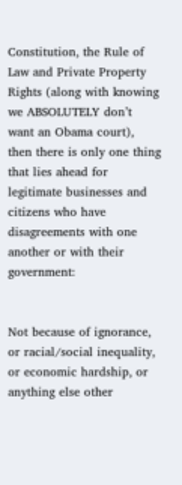Constitution, the Rule of Law and Private Property Rights (along with knowing we ABSOLUTELY don’t want an Obama court), then there is only one thing that lies ahead for legitimate businesses and citizens who have disagreements with one another or with their government:


Not because of ignorance, or racial/social inequality, or economic hardship, or anything else other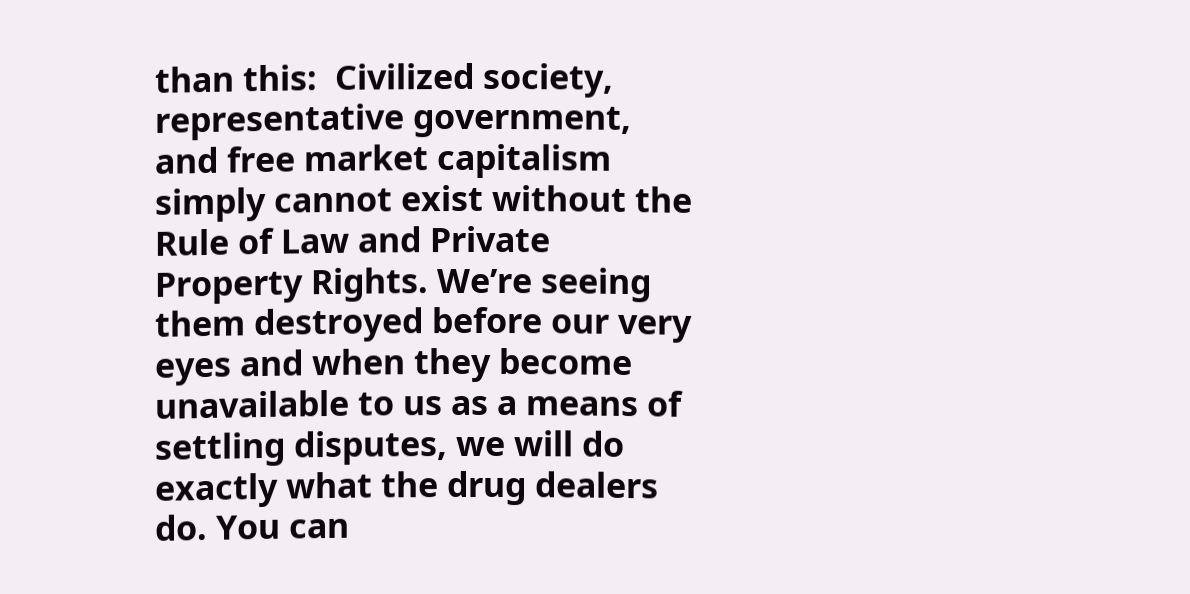than this:  Civilized society, representative government, and free market capitalism simply cannot exist without the Rule of Law and Private Property Rights. We’re seeing them destroyed before our very eyes and when they become unavailable to us as a means of settling disputes, we will do exactly what the drug dealers do. You can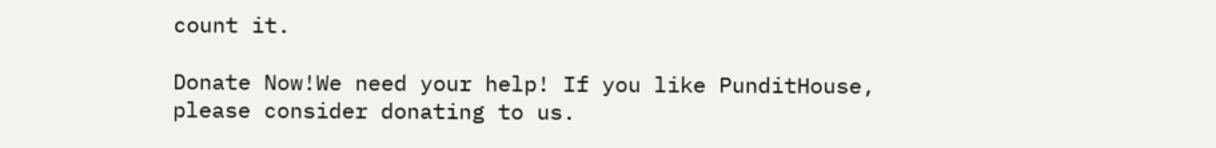count it.

Donate Now!We need your help! If you like PunditHouse, please consider donating to us.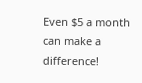Even $5 a month can make a difference!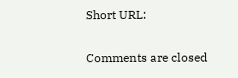Short URL:

Comments are closed